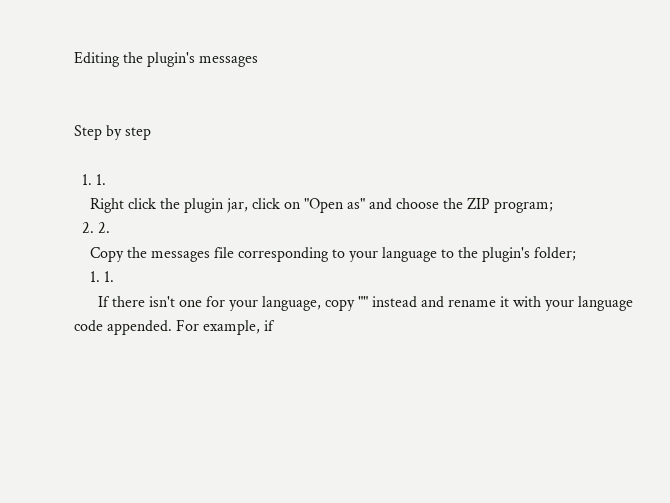Editing the plugin's messages


Step by step

  1. 1.
    Right click the plugin jar, click on "Open as" and choose the ZIP program;
  2. 2.
    Copy the messages file corresponding to your language to the plugin's folder;
    1. 1.
      If there isn't one for your language, copy "" instead and rename it with your language code appended. For example, if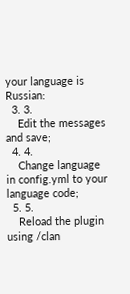your language is Russian:
  3. 3.
    Edit the messages and save;
  4. 4.
    Change language in config.yml to your language code;
  5. 5.
    Reload the plugin using /clan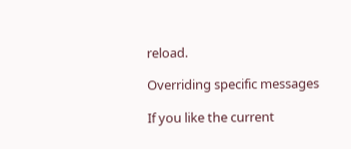reload.

Overriding specific messages

If you like the current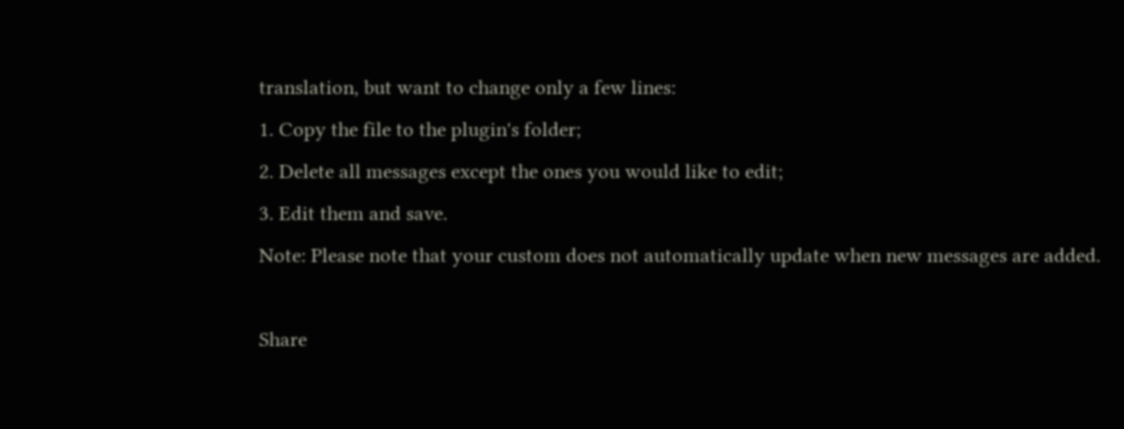translation, but want to change only a few lines:
1. Copy the file to the plugin's folder;
2. Delete all messages except the ones you would like to edit;
3. Edit them and save.
Note: Please note that your custom does not automatically update when new messages are added.

Share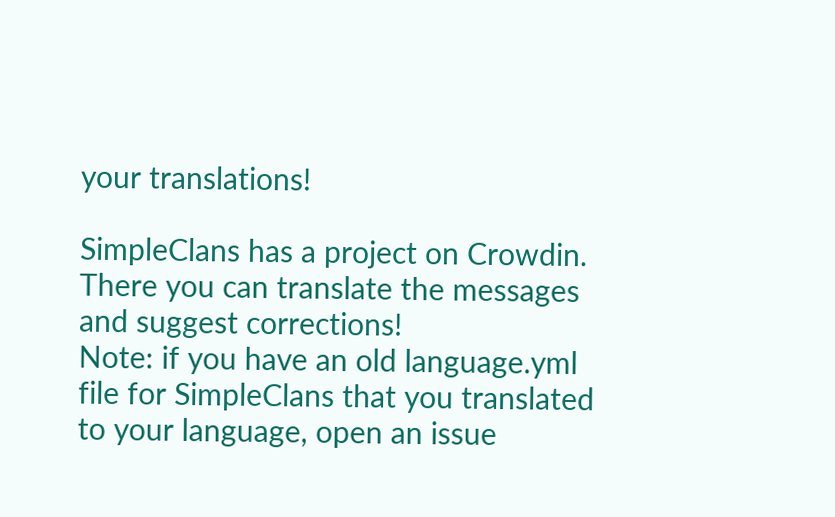your translations!

SimpleClans has a project on Crowdin. There you can translate the messages and suggest corrections!
Note: if you have an old language.yml file for SimpleClans that you translated to your language, open an issue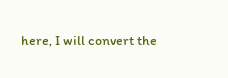here, I will convert the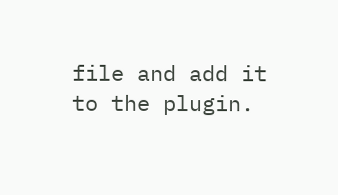file and add it to the plugin.